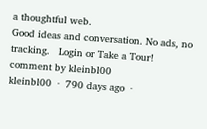a thoughtful web.
Good ideas and conversation. No ads, no tracking.   Login or Take a Tour!
comment by kleinbl00
kleinbl00  ·  790 days ago  ·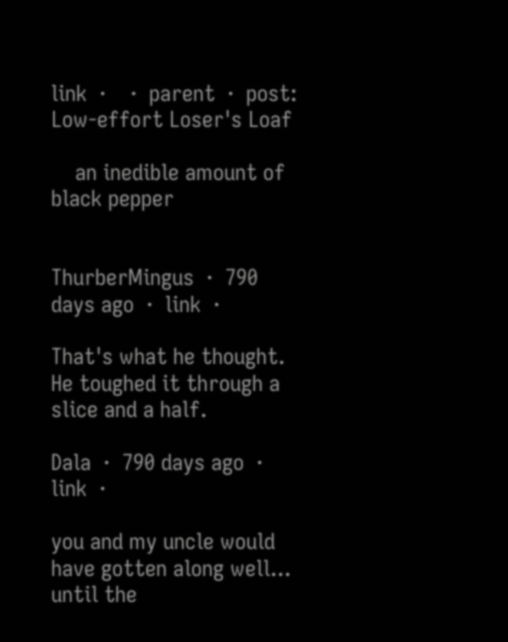link  ·    ·  parent  ·  post: Low-effort Loser's Loaf

    an inedible amount of black pepper


ThurberMingus  ·  790 days ago  ·  link  ·

That's what he thought. He toughed it through a slice and a half.

Dala  ·  790 days ago  ·  link  ·

you and my uncle would have gotten along well... until the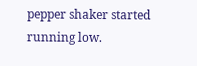pepper shaker started running low.